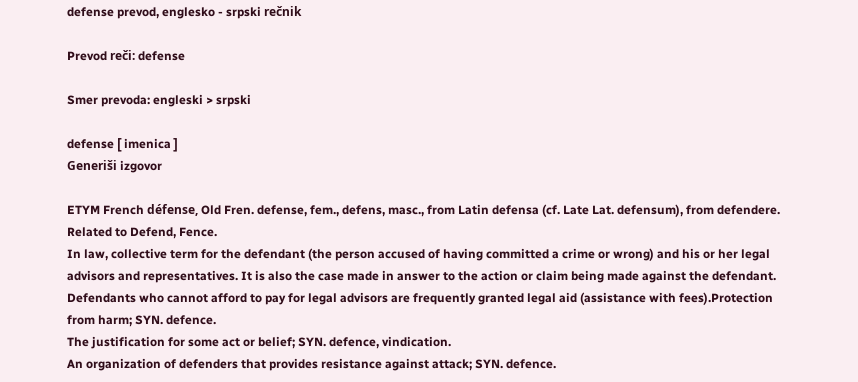defense prevod, englesko - srpski rečnik

Prevod reči: defense

Smer prevoda: engleski > srpski

defense [ imenica ]
Generiši izgovor

ETYM French défense, Old Fren. defense, fem., defens, masc., from Latin defensa (cf. Late Lat. defensum), from defendere. Related to Defend, Fence.
In law, collective term for the defendant (the person accused of having committed a crime or wrong) and his or her legal advisors and representatives. It is also the case made in answer to the action or claim being made against the defendant. Defendants who cannot afford to pay for legal advisors are frequently granted legal aid (assistance with fees).Protection from harm; SYN. defence.
The justification for some act or belief; SYN. defence, vindication.
An organization of defenders that provides resistance against attack; SYN. defence.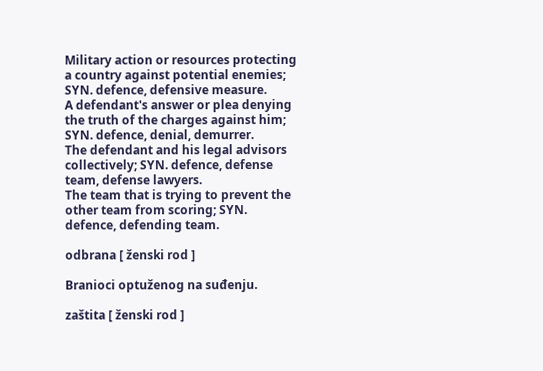Military action or resources protecting a country against potential enemies; SYN. defence, defensive measure.
A defendant's answer or plea denying the truth of the charges against him; SYN. defence, denial, demurrer.
The defendant and his legal advisors collectively; SYN. defence, defense team, defense lawyers.
The team that is trying to prevent the other team from scoring; SYN. defence, defending team.

odbrana [ ženski rod ]

Branioci optuženog na suđenju.

zaštita [ ženski rod ]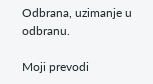Odbrana, uzimanje u odbranu.

Moji prevodi